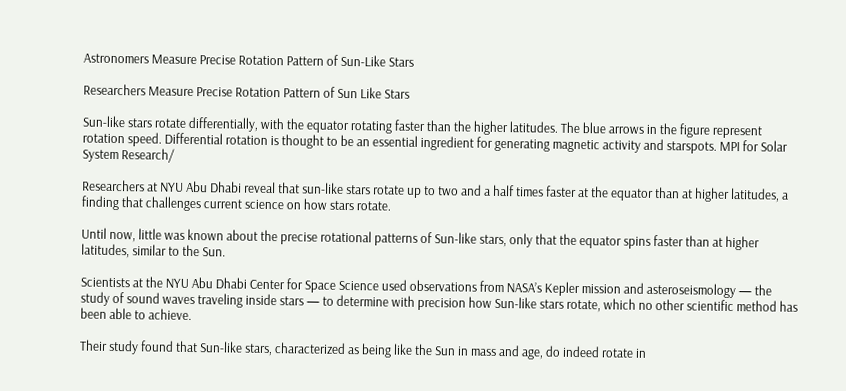Astronomers Measure Precise Rotation Pattern of Sun-Like Stars

Researchers Measure Precise Rotation Pattern of Sun Like Stars

Sun-like stars rotate differentially, with the equator rotating faster than the higher latitudes. The blue arrows in the figure represent rotation speed. Differential rotation is thought to be an essential ingredient for generating magnetic activity and starspots. MPI for Solar System Research/

Researchers at NYU Abu Dhabi reveal that sun-like stars rotate up to two and a half times faster at the equator than at higher latitudes, a finding that challenges current science on how stars rotate.

Until now, little was known about the precise rotational patterns of Sun-like stars, only that the equator spins faster than at higher latitudes, similar to the Sun.

Scientists at the NYU Abu Dhabi Center for Space Science used observations from NASA’s Kepler mission and asteroseismology — the study of sound waves traveling inside stars — to determine with precision how Sun-like stars rotate, which no other scientific method has been able to achieve.

Their study found that Sun-like stars, characterized as being like the Sun in mass and age, do indeed rotate in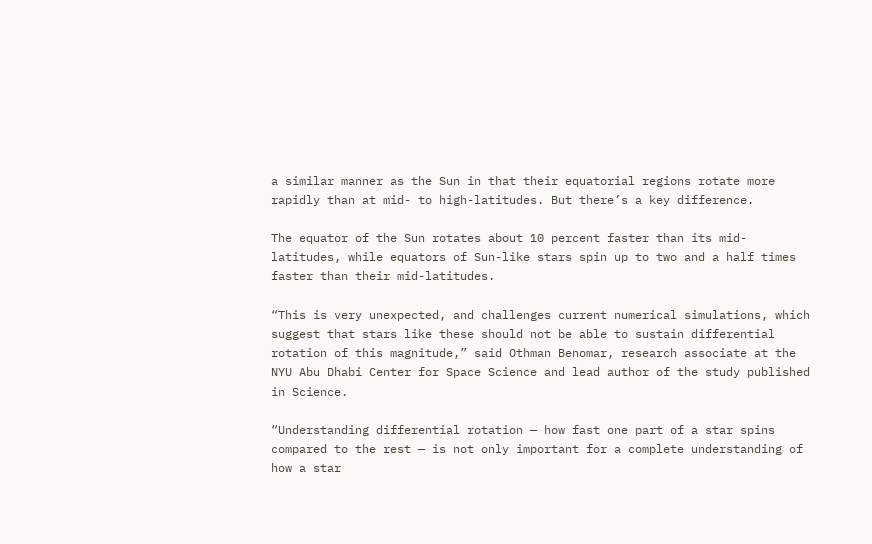a similar manner as the Sun in that their equatorial regions rotate more rapidly than at mid- to high-latitudes. But there’s a key difference.

The equator of the Sun rotates about 10 percent faster than its mid-latitudes, while equators of Sun-like stars spin up to two and a half times faster than their mid-latitudes.

“This is very unexpected, and challenges current numerical simulations, which suggest that stars like these should not be able to sustain differential rotation of this magnitude,” said Othman Benomar, research associate at the NYU Abu Dhabi Center for Space Science and lead author of the study published in Science.

“Understanding differential rotation — how fast one part of a star spins compared to the rest — is not only important for a complete understanding of how a star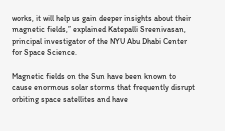works, it will help us gain deeper insights about their magnetic fields,” explained Katepalli Sreenivasan, principal investigator of the NYU Abu Dhabi Center for Space Science.

Magnetic fields on the Sun have been known to cause enormous solar storms that frequently disrupt orbiting space satellites and have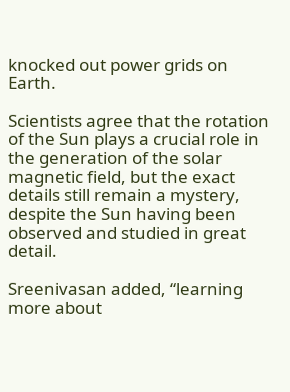knocked out power grids on Earth.

Scientists agree that the rotation of the Sun plays a crucial role in the generation of the solar magnetic field, but the exact details still remain a mystery, despite the Sun having been observed and studied in great detail.

Sreenivasan added, “learning more about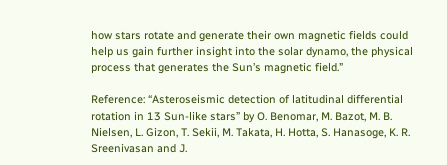how stars rotate and generate their own magnetic fields could help us gain further insight into the solar dynamo, the physical process that generates the Sun’s magnetic field.”

Reference: “Asteroseismic detection of latitudinal differential rotation in 13 Sun-like stars” by O. Benomar, M. Bazot, M. B. Nielsen, L. Gizon, T. Sekii, M. Takata, H. Hotta, S. Hanasoge, K. R. Sreenivasan and J.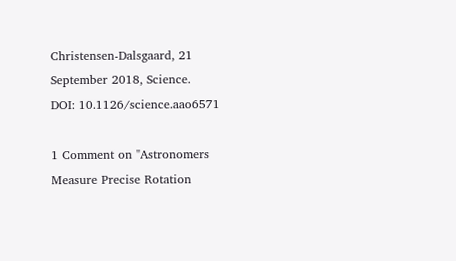Christensen-Dalsgaard, 21 September 2018, Science.
DOI: 10.1126/science.aao6571

1 Comment on "Astronomers Measure Precise Rotation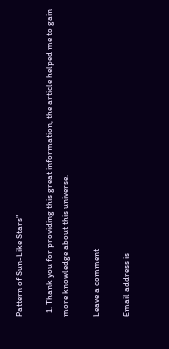Pattern of Sun-Like Stars"

  1. Thank you for providing this great information, the article helped me to gain more knowledge about this universe.

Leave a comment

Email address is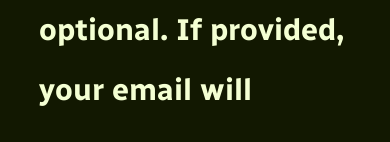optional. If provided, your email will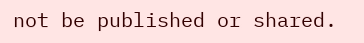not be published or shared.